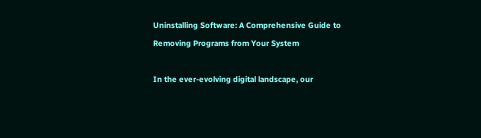Uninstalling Software: A Comprehensive Guide to Removing Programs from Your System

In the ever-evolving digital landscape, our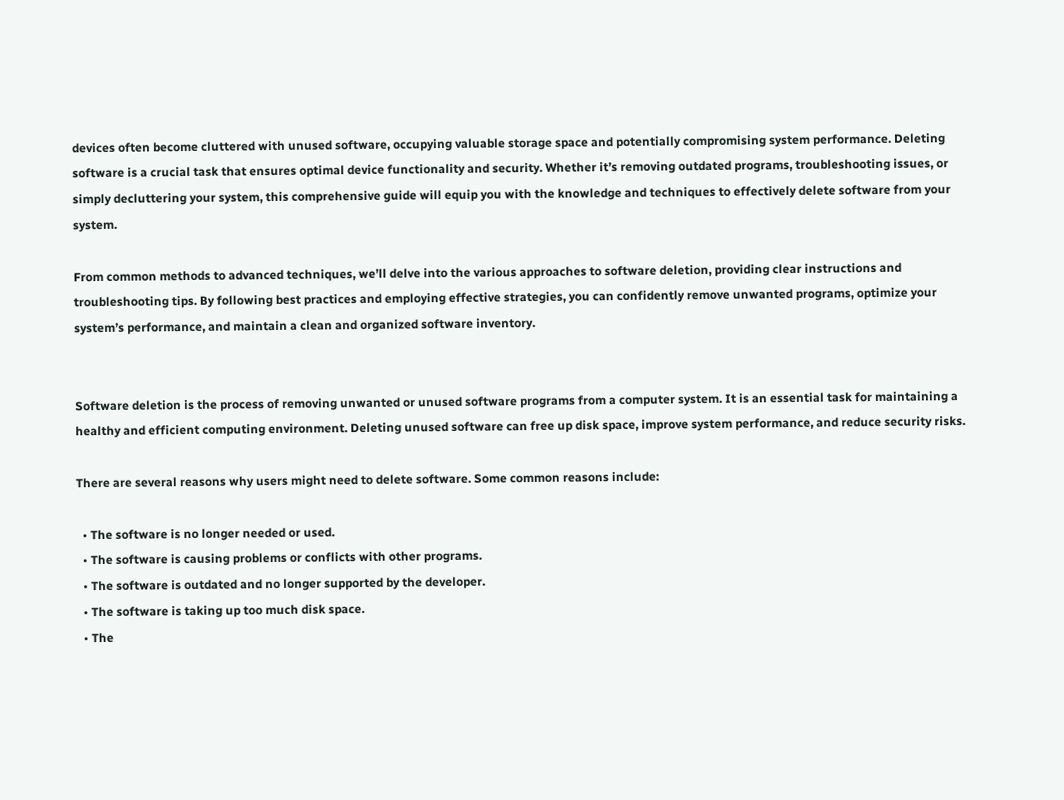devices often become cluttered with unused software, occupying valuable storage space and potentially compromising system performance. Deleting software is a crucial task that ensures optimal device functionality and security. Whether it’s removing outdated programs, troubleshooting issues, or simply decluttering your system, this comprehensive guide will equip you with the knowledge and techniques to effectively delete software from your system.

From common methods to advanced techniques, we’ll delve into the various approaches to software deletion, providing clear instructions and troubleshooting tips. By following best practices and employing effective strategies, you can confidently remove unwanted programs, optimize your system’s performance, and maintain a clean and organized software inventory.


Software deletion is the process of removing unwanted or unused software programs from a computer system. It is an essential task for maintaining a healthy and efficient computing environment. Deleting unused software can free up disk space, improve system performance, and reduce security risks.

There are several reasons why users might need to delete software. Some common reasons include:

  • The software is no longer needed or used.
  • The software is causing problems or conflicts with other programs.
  • The software is outdated and no longer supported by the developer.
  • The software is taking up too much disk space.
  • The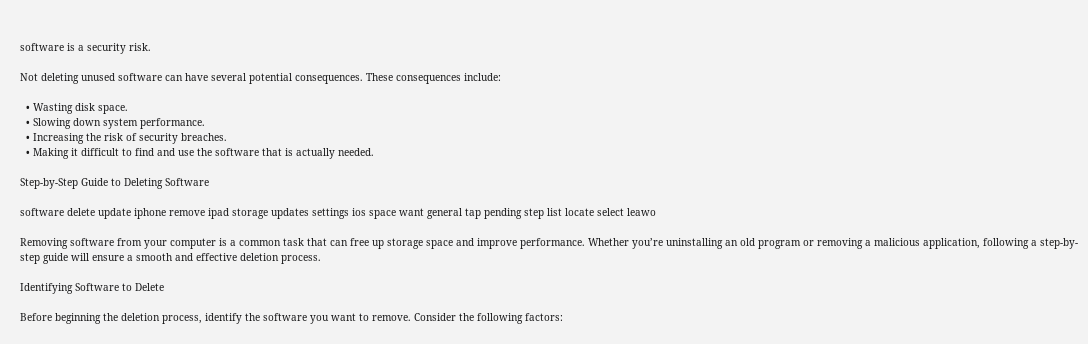software is a security risk.

Not deleting unused software can have several potential consequences. These consequences include:

  • Wasting disk space.
  • Slowing down system performance.
  • Increasing the risk of security breaches.
  • Making it difficult to find and use the software that is actually needed.

Step-by-Step Guide to Deleting Software

software delete update iphone remove ipad storage updates settings ios space want general tap pending step list locate select leawo

Removing software from your computer is a common task that can free up storage space and improve performance. Whether you’re uninstalling an old program or removing a malicious application, following a step-by-step guide will ensure a smooth and effective deletion process.

Identifying Software to Delete

Before beginning the deletion process, identify the software you want to remove. Consider the following factors: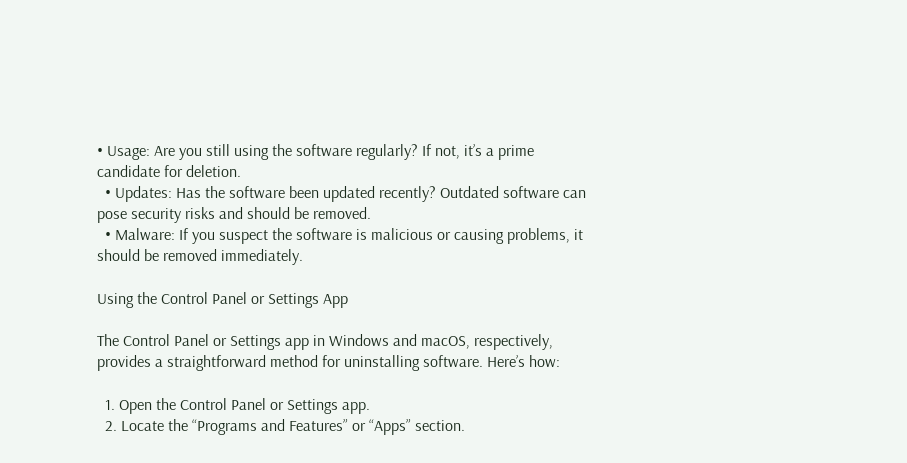• Usage: Are you still using the software regularly? If not, it’s a prime candidate for deletion.
  • Updates: Has the software been updated recently? Outdated software can pose security risks and should be removed.
  • Malware: If you suspect the software is malicious or causing problems, it should be removed immediately.

Using the Control Panel or Settings App

The Control Panel or Settings app in Windows and macOS, respectively, provides a straightforward method for uninstalling software. Here’s how:

  1. Open the Control Panel or Settings app.
  2. Locate the “Programs and Features” or “Apps” section.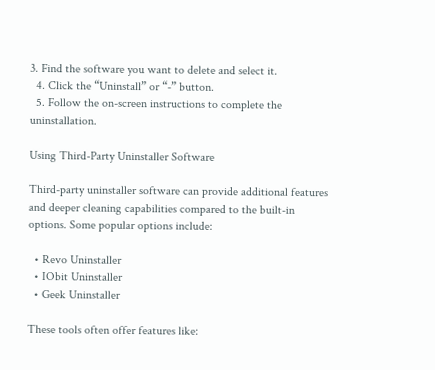3. Find the software you want to delete and select it.
  4. Click the “Uninstall” or “-” button.
  5. Follow the on-screen instructions to complete the uninstallation.

Using Third-Party Uninstaller Software

Third-party uninstaller software can provide additional features and deeper cleaning capabilities compared to the built-in options. Some popular options include:

  • Revo Uninstaller
  • IObit Uninstaller
  • Geek Uninstaller

These tools often offer features like: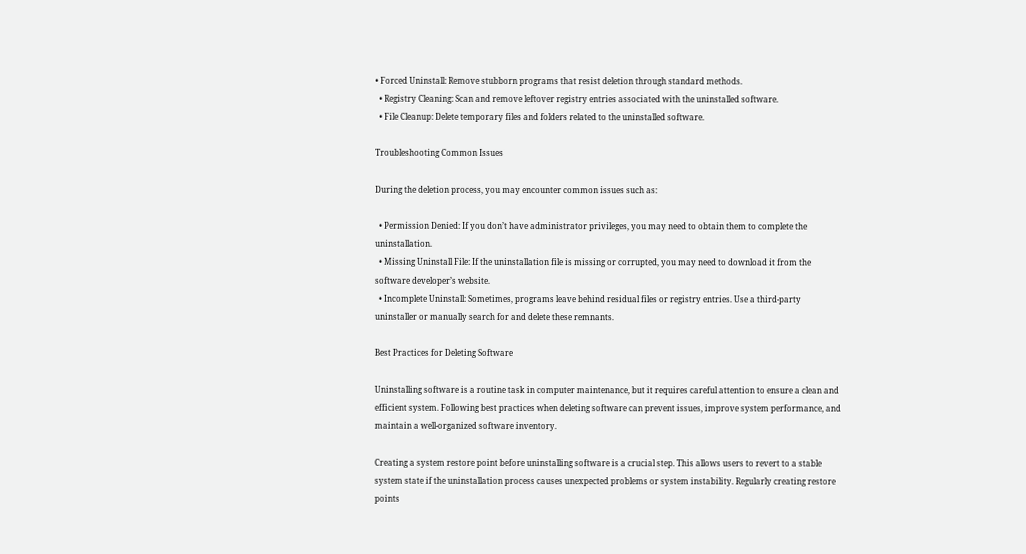• Forced Uninstall: Remove stubborn programs that resist deletion through standard methods.
  • Registry Cleaning: Scan and remove leftover registry entries associated with the uninstalled software.
  • File Cleanup: Delete temporary files and folders related to the uninstalled software.

Troubleshooting Common Issues

During the deletion process, you may encounter common issues such as:

  • Permission Denied: If you don’t have administrator privileges, you may need to obtain them to complete the uninstallation.
  • Missing Uninstall File: If the uninstallation file is missing or corrupted, you may need to download it from the software developer’s website.
  • Incomplete Uninstall: Sometimes, programs leave behind residual files or registry entries. Use a third-party uninstaller or manually search for and delete these remnants.

Best Practices for Deleting Software

Uninstalling software is a routine task in computer maintenance, but it requires careful attention to ensure a clean and efficient system. Following best practices when deleting software can prevent issues, improve system performance, and maintain a well-organized software inventory.

Creating a system restore point before uninstalling software is a crucial step. This allows users to revert to a stable system state if the uninstallation process causes unexpected problems or system instability. Regularly creating restore points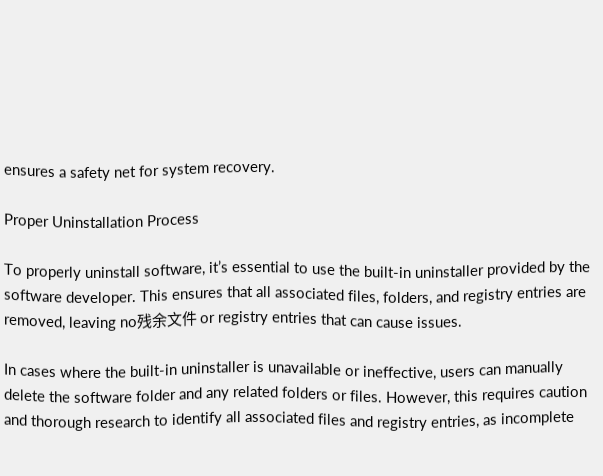ensures a safety net for system recovery.

Proper Uninstallation Process

To properly uninstall software, it’s essential to use the built-in uninstaller provided by the software developer. This ensures that all associated files, folders, and registry entries are removed, leaving no残余文件 or registry entries that can cause issues.

In cases where the built-in uninstaller is unavailable or ineffective, users can manually delete the software folder and any related folders or files. However, this requires caution and thorough research to identify all associated files and registry entries, as incomplete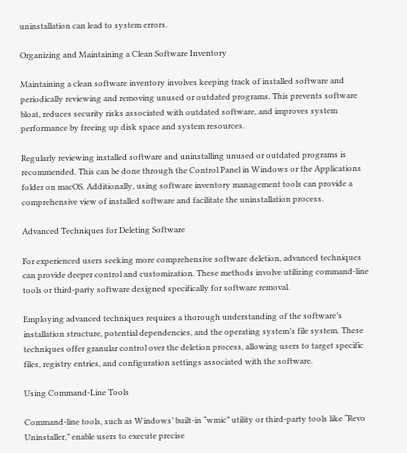uninstallation can lead to system errors.

Organizing and Maintaining a Clean Software Inventory

Maintaining a clean software inventory involves keeping track of installed software and periodically reviewing and removing unused or outdated programs. This prevents software bloat, reduces security risks associated with outdated software, and improves system performance by freeing up disk space and system resources.

Regularly reviewing installed software and uninstalling unused or outdated programs is recommended. This can be done through the Control Panel in Windows or the Applications folder on macOS. Additionally, using software inventory management tools can provide a comprehensive view of installed software and facilitate the uninstallation process.

Advanced Techniques for Deleting Software

For experienced users seeking more comprehensive software deletion, advanced techniques can provide deeper control and customization. These methods involve utilizing command-line tools or third-party software designed specifically for software removal.

Employing advanced techniques requires a thorough understanding of the software’s installation structure, potential dependencies, and the operating system’s file system. These techniques offer granular control over the deletion process, allowing users to target specific files, registry entries, and configuration settings associated with the software.

Using Command-Line Tools

Command-line tools, such as Windows’ built-in “wmic” utility or third-party tools like “Revo Uninstaller,” enable users to execute precise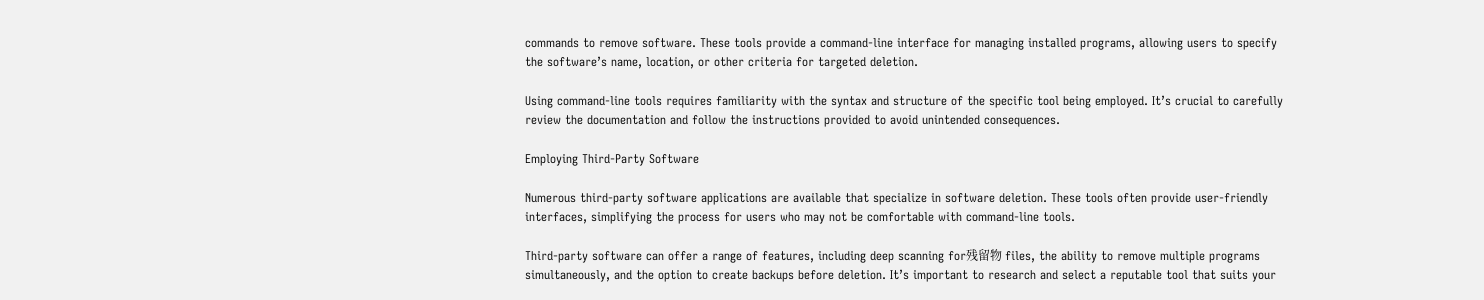commands to remove software. These tools provide a command-line interface for managing installed programs, allowing users to specify the software’s name, location, or other criteria for targeted deletion.

Using command-line tools requires familiarity with the syntax and structure of the specific tool being employed. It’s crucial to carefully review the documentation and follow the instructions provided to avoid unintended consequences.

Employing Third-Party Software

Numerous third-party software applications are available that specialize in software deletion. These tools often provide user-friendly interfaces, simplifying the process for users who may not be comfortable with command-line tools.

Third-party software can offer a range of features, including deep scanning for残留物 files, the ability to remove multiple programs simultaneously, and the option to create backups before deletion. It’s important to research and select a reputable tool that suits your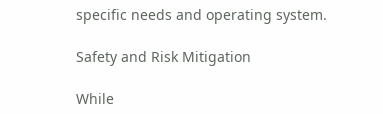specific needs and operating system.

Safety and Risk Mitigation

While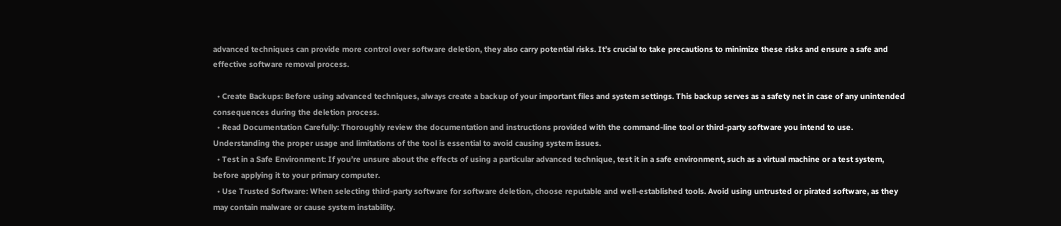advanced techniques can provide more control over software deletion, they also carry potential risks. It’s crucial to take precautions to minimize these risks and ensure a safe and effective software removal process.

  • Create Backups: Before using advanced techniques, always create a backup of your important files and system settings. This backup serves as a safety net in case of any unintended consequences during the deletion process.
  • Read Documentation Carefully: Thoroughly review the documentation and instructions provided with the command-line tool or third-party software you intend to use. Understanding the proper usage and limitations of the tool is essential to avoid causing system issues.
  • Test in a Safe Environment: If you’re unsure about the effects of using a particular advanced technique, test it in a safe environment, such as a virtual machine or a test system, before applying it to your primary computer.
  • Use Trusted Software: When selecting third-party software for software deletion, choose reputable and well-established tools. Avoid using untrusted or pirated software, as they may contain malware or cause system instability.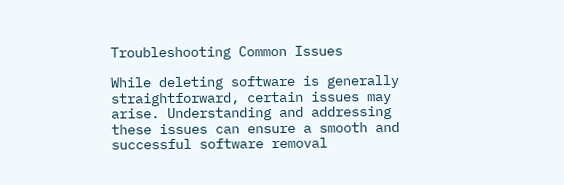Troubleshooting Common Issues

While deleting software is generally straightforward, certain issues may arise. Understanding and addressing these issues can ensure a smooth and successful software removal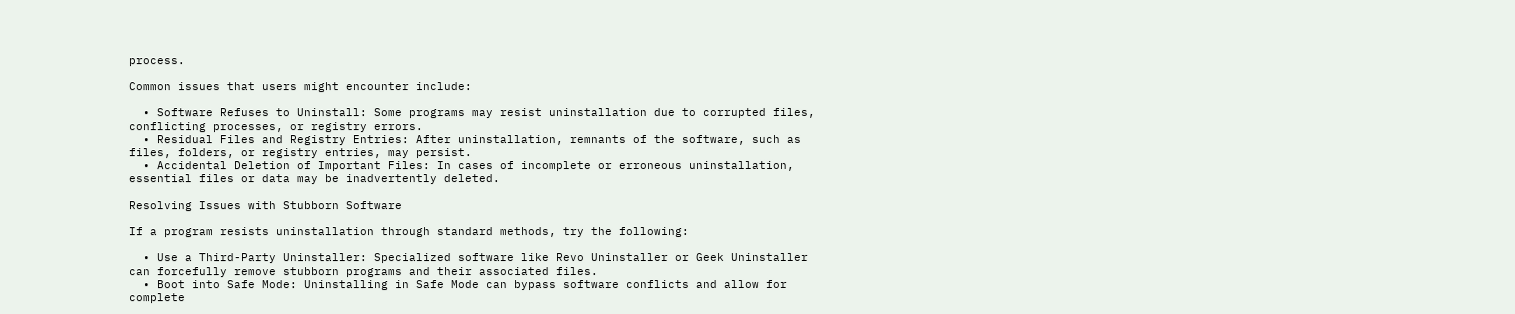process.

Common issues that users might encounter include:

  • Software Refuses to Uninstall: Some programs may resist uninstallation due to corrupted files, conflicting processes, or registry errors.
  • Residual Files and Registry Entries: After uninstallation, remnants of the software, such as files, folders, or registry entries, may persist.
  • Accidental Deletion of Important Files: In cases of incomplete or erroneous uninstallation, essential files or data may be inadvertently deleted.

Resolving Issues with Stubborn Software

If a program resists uninstallation through standard methods, try the following:

  • Use a Third-Party Uninstaller: Specialized software like Revo Uninstaller or Geek Uninstaller can forcefully remove stubborn programs and their associated files.
  • Boot into Safe Mode: Uninstalling in Safe Mode can bypass software conflicts and allow for complete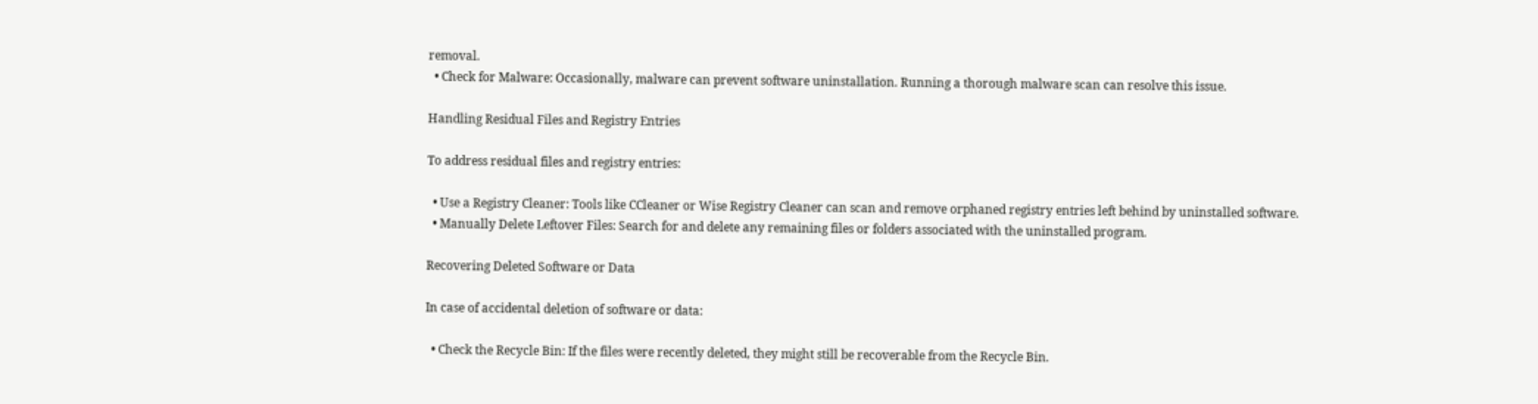removal.
  • Check for Malware: Occasionally, malware can prevent software uninstallation. Running a thorough malware scan can resolve this issue.

Handling Residual Files and Registry Entries

To address residual files and registry entries:

  • Use a Registry Cleaner: Tools like CCleaner or Wise Registry Cleaner can scan and remove orphaned registry entries left behind by uninstalled software.
  • Manually Delete Leftover Files: Search for and delete any remaining files or folders associated with the uninstalled program.

Recovering Deleted Software or Data

In case of accidental deletion of software or data:

  • Check the Recycle Bin: If the files were recently deleted, they might still be recoverable from the Recycle Bin.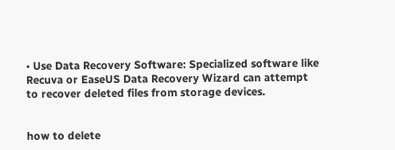• Use Data Recovery Software: Specialized software like Recuva or EaseUS Data Recovery Wizard can attempt to recover deleted files from storage devices.


how to delete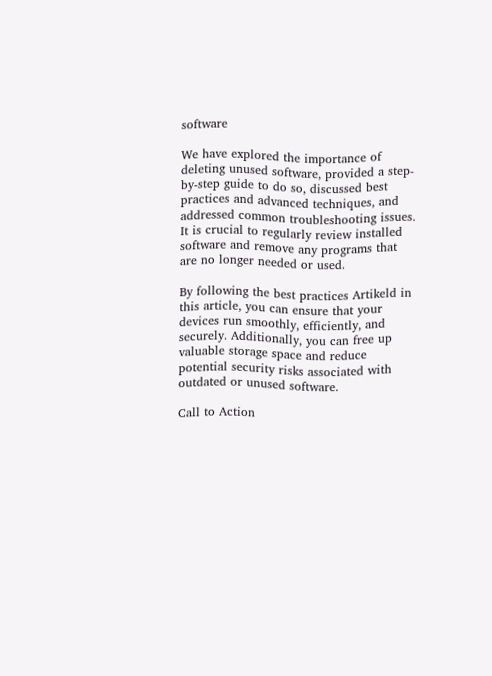software

We have explored the importance of deleting unused software, provided a step-by-step guide to do so, discussed best practices and advanced techniques, and addressed common troubleshooting issues. It is crucial to regularly review installed software and remove any programs that are no longer needed or used.

By following the best practices Artikeld in this article, you can ensure that your devices run smoothly, efficiently, and securely. Additionally, you can free up valuable storage space and reduce potential security risks associated with outdated or unused software.

Call to Action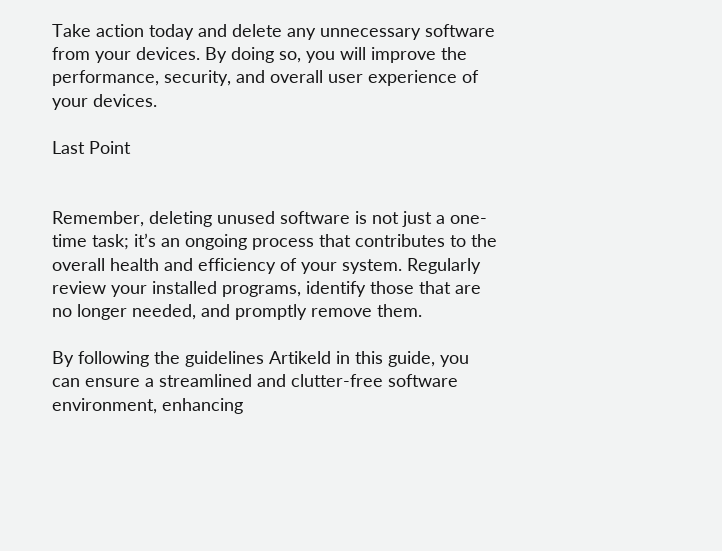Take action today and delete any unnecessary software from your devices. By doing so, you will improve the performance, security, and overall user experience of your devices.

Last Point


Remember, deleting unused software is not just a one-time task; it’s an ongoing process that contributes to the overall health and efficiency of your system. Regularly review your installed programs, identify those that are no longer needed, and promptly remove them.

By following the guidelines Artikeld in this guide, you can ensure a streamlined and clutter-free software environment, enhancing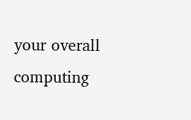your overall computing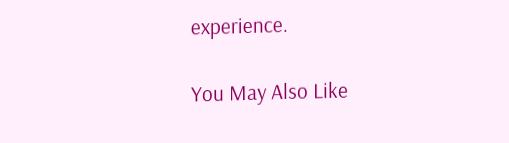experience.

You May Also Like